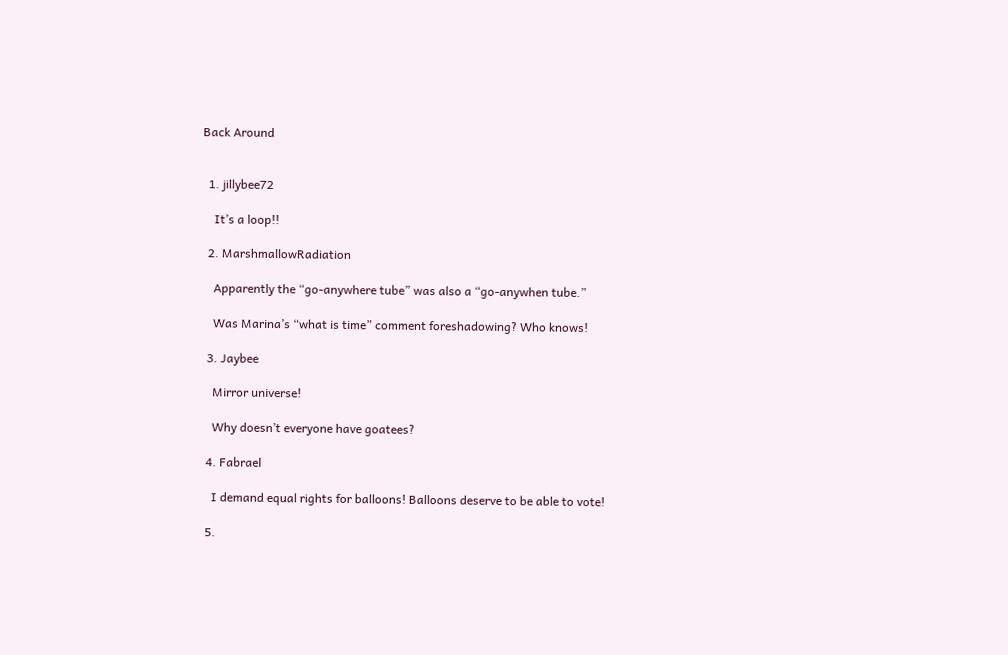Back Around


  1. jillybee72

    It’s a loop!!

  2. MarshmallowRadiation

    Apparently the “go-anywhere tube” was also a “go-anywhen tube.”

    Was Marina’s “what is time” comment foreshadowing? Who knows!

  3. Jaybee

    Mirror universe!

    Why doesn’t everyone have goatees?

  4. Fabrael

    I demand equal rights for balloons! Balloons deserve to be able to vote!

  5.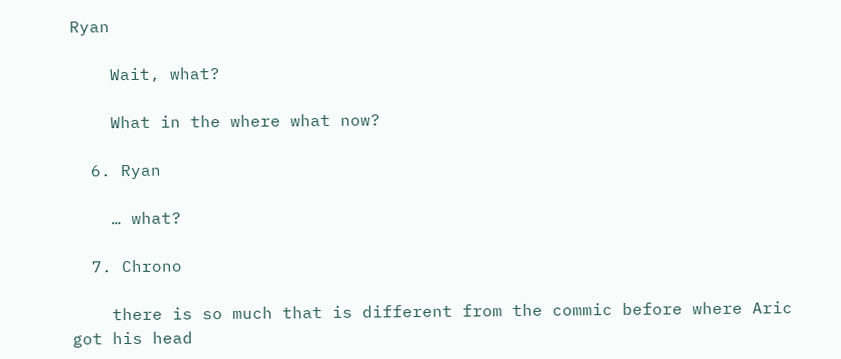Ryan

    Wait, what?

    What in the where what now?

  6. Ryan

    … what?

  7. Chrono

    there is so much that is different from the commic before where Aric got his head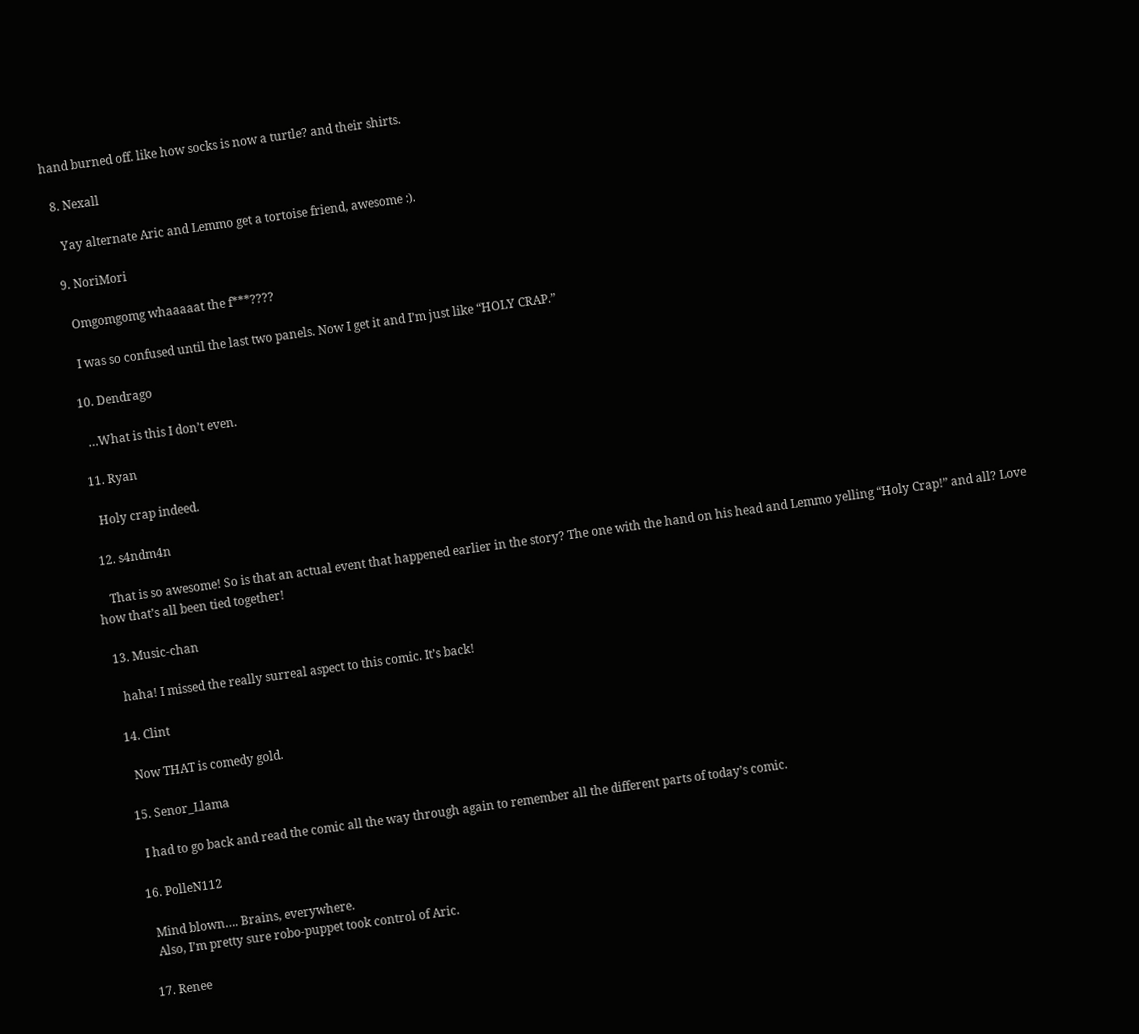hand burned off. like how socks is now a turtle? and their shirts.

  8. Nexall

    Yay alternate Aric and Lemmo get a tortoise friend, awesome :).

  9. NoriMori

    Omgomgomg whaaaaat the f***????

    I was so confused until the last two panels. Now I get it and I’m just like “HOLY CRAP.”

  10. Dendrago

    …What is this I don’t even.

  11. Ryan

    Holy crap indeed.

  12. s4ndm4n

    That is so awesome! So is that an actual event that happened earlier in the story? The one with the hand on his head and Lemmo yelling “Holy Crap!” and all? Love how that’s all been tied together!

  13. Music-chan

    haha! I missed the really surreal aspect to this comic. It’s back!

  14. Clint

    Now THAT is comedy gold.

  15. Senor_Llama

    I had to go back and read the comic all the way through again to remember all the different parts of today’s comic.

  16. PolleN112

    Mind blown…. Brains, everywhere.
    Also, I’m pretty sure robo-puppet took control of Aric.

  17. Renee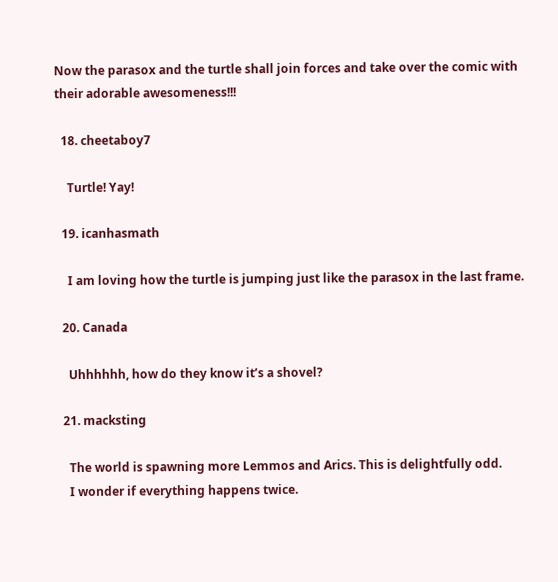Now the parasox and the turtle shall join forces and take over the comic with their adorable awesomeness!!!

  18. cheetaboy7

    Turtle! Yay!

  19. icanhasmath

    I am loving how the turtle is jumping just like the parasox in the last frame.

  20. Canada

    Uhhhhhh, how do they know it’s a shovel?

  21. macksting

    The world is spawning more Lemmos and Arics. This is delightfully odd.
    I wonder if everything happens twice.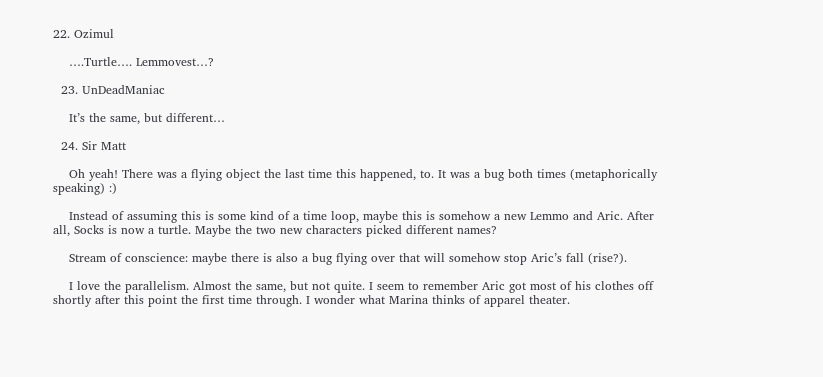22. Ozimul

    ….Turtle…. Lemmovest…?

  23. UnDeadManiac

    It’s the same, but different…

  24. Sir Matt

    Oh yeah! There was a flying object the last time this happened, to. It was a bug both times (metaphorically speaking) :)

    Instead of assuming this is some kind of a time loop, maybe this is somehow a new Lemmo and Aric. After all, Socks is now a turtle. Maybe the two new characters picked different names?

    Stream of conscience: maybe there is also a bug flying over that will somehow stop Aric’s fall (rise?).

    I love the parallelism. Almost the same, but not quite. I seem to remember Aric got most of his clothes off shortly after this point the first time through. I wonder what Marina thinks of apparel theater.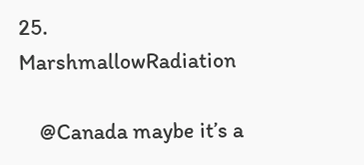25. MarshmallowRadiation

    @Canada maybe it’s a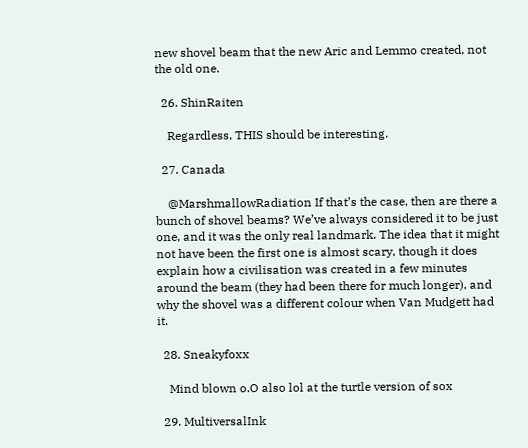new shovel beam that the new Aric and Lemmo created, not the old one.

  26. ShinRaiten

    Regardless, THIS should be interesting.

  27. Canada

    @MarshmallowRadiation If that’s the case, then are there a bunch of shovel beams? We’ve always considered it to be just one, and it was the only real landmark. The idea that it might not have been the first one is almost scary, though it does explain how a civilisation was created in a few minutes around the beam (they had been there for much longer), and why the shovel was a different colour when Van Mudgett had it.

  28. Sneakyfoxx

    Mind blown o.O also lol at the turtle version of sox

  29. MultiversalInk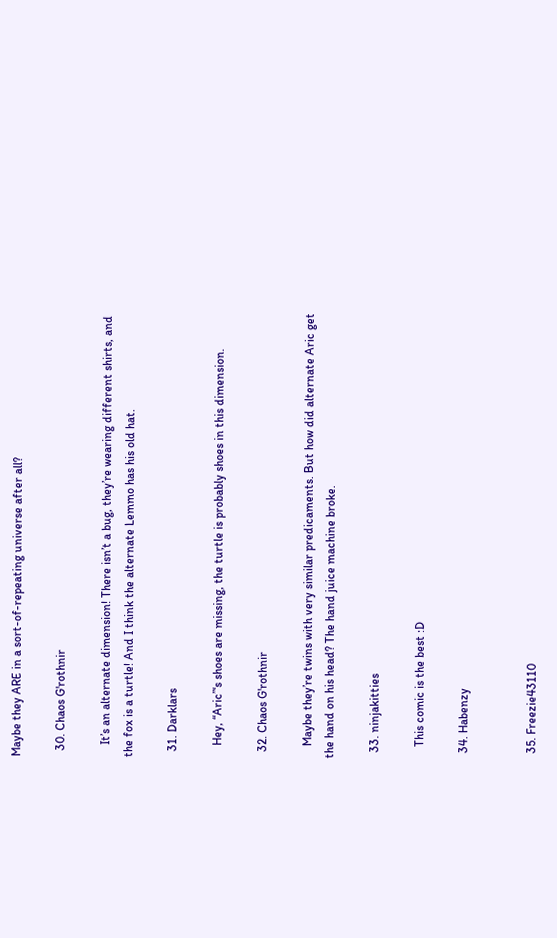Maybe they ARE in a sort-of-repeating universe after all?

  30. Chaos G'rothnir

    It’s an alternate dimension! There isn’t a bug, they’re wearing different shirts, and the fox is a turtle! And I think the alternate Lemmo has his old hat.

  31. Darklars

    Hey, “Aric”‘s shoes are missing, the turtle is probably shoes in this dimension.

  32. Chaos G'rothnir

    Maybe they’re twins with very similar predicaments. But how did alternate Aric get the hand on his head? The hand juice machine broke.

  33. ninjakitties

    This comic is the best :D

  34. Habenzy


  35. Freezie43110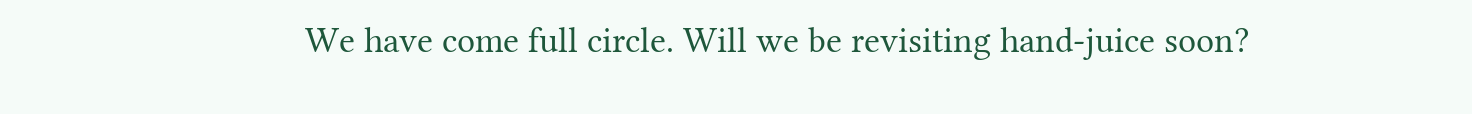We have come full circle. Will we be revisiting hand-juice soon?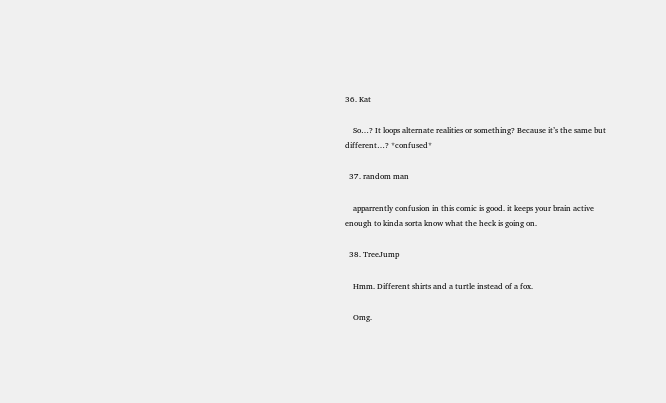36. Kat

    So…? It loops alternate realities or something? Because it’s the same but different…? *confused*

  37. random man

    apparrently confusion in this comic is good. it keeps your brain active enough to kinda sorta know what the heck is going on.

  38. TreeJump

    Hmm. Different shirts and a turtle instead of a fox.

    Omg.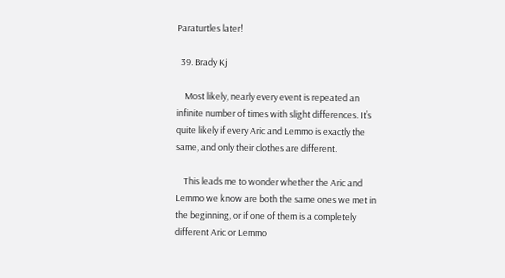Paraturtles later!

  39. Brady Kj

    Most likely, nearly every event is repeated an infinite number of times with slight differences. It’s quite likely if every Aric and Lemmo is exactly the same, and only their clothes are different.

    This leads me to wonder whether the Aric and Lemmo we know are both the same ones we met in the beginning, or if one of them is a completely different Aric or Lemmo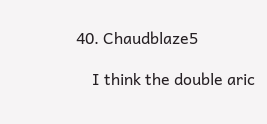40. Chaudblaze5

    I think the double aric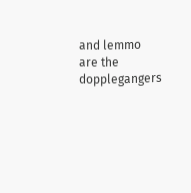and lemmo are the dopplegangers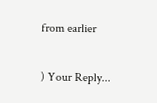from earlier

) Your Reply...